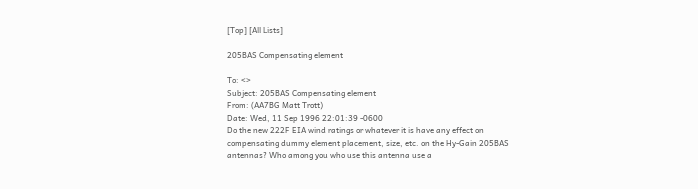[Top] [All Lists]

205BAS Compensating element

To: <>
Subject: 205BAS Compensating element
From: (AA7BG Matt Trott)
Date: Wed, 11 Sep 1996 22:01:39 -0600
Do the new 222F EIA wind ratings or whatever it is have any effect on
compensating dummy element placement, size, etc. on the Hy-Gain 205BAS
antennas? Who among you who use this antenna use a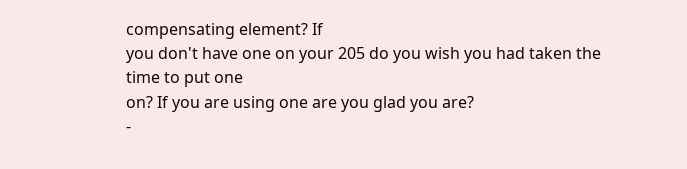compensating element? If
you don't have one on your 205 do you wish you had taken the time to put one
on? If you are using one are you glad you are?
-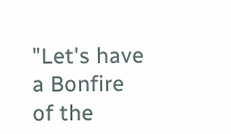"Let's have a Bonfire of the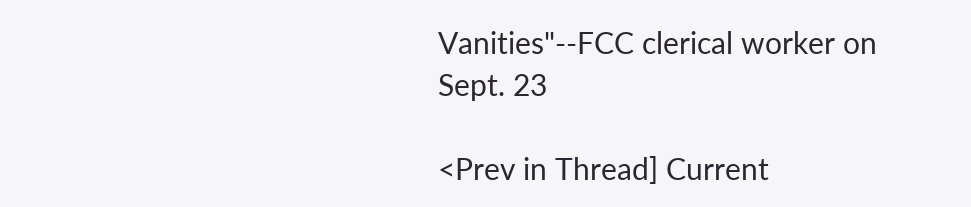Vanities"--FCC clerical worker on
Sept. 23

<Prev in Thread] Current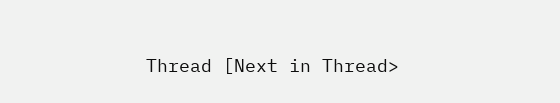Thread [Next in Thread>